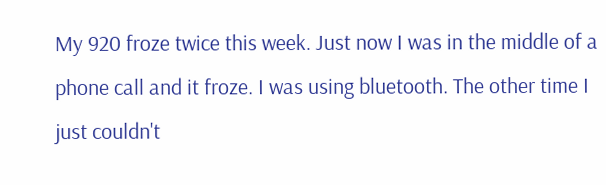My 920 froze twice this week. Just now I was in the middle of a phone call and it froze. I was using bluetooth. The other time I just couldn't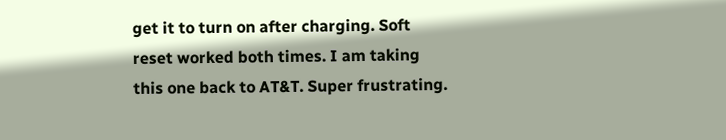get it to turn on after charging. Soft reset worked both times. I am taking this one back to AT&T. Super frustrating.